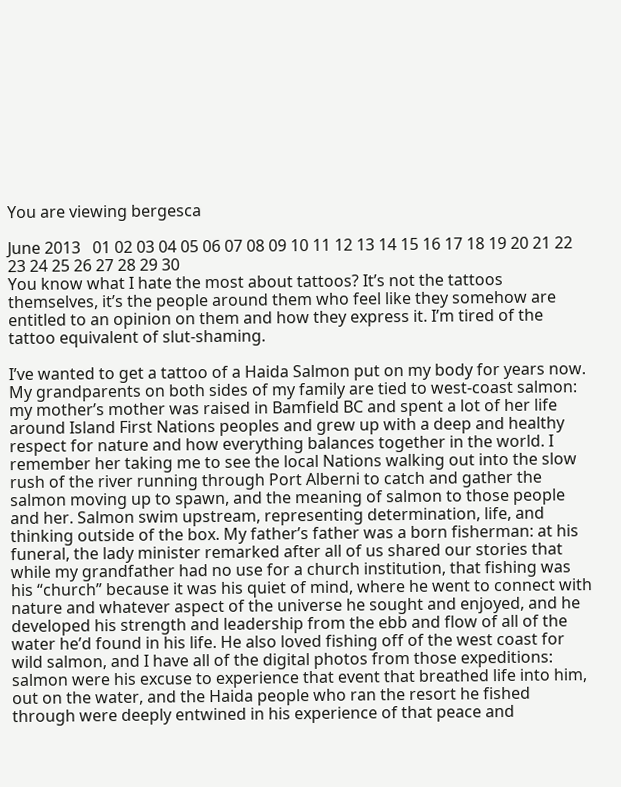You are viewing bergesca

June 2013   01 02 03 04 05 06 07 08 09 10 11 12 13 14 15 16 17 18 19 20 21 22 23 24 25 26 27 28 29 30
You know what I hate the most about tattoos? It’s not the tattoos themselves, it’s the people around them who feel like they somehow are entitled to an opinion on them and how they express it. I’m tired of the tattoo equivalent of slut-shaming.

I’ve wanted to get a tattoo of a Haida Salmon put on my body for years now. My grandparents on both sides of my family are tied to west-coast salmon: my mother’s mother was raised in Bamfield BC and spent a lot of her life around Island First Nations peoples and grew up with a deep and healthy respect for nature and how everything balances together in the world. I remember her taking me to see the local Nations walking out into the slow rush of the river running through Port Alberni to catch and gather the salmon moving up to spawn, and the meaning of salmon to those people and her. Salmon swim upstream, representing determination, life, and thinking outside of the box. My father’s father was a born fisherman: at his funeral, the lady minister remarked after all of us shared our stories that while my grandfather had no use for a church institution, that fishing was his “church” because it was his quiet of mind, where he went to connect with nature and whatever aspect of the universe he sought and enjoyed, and he developed his strength and leadership from the ebb and flow of all of the water he’d found in his life. He also loved fishing off of the west coast for wild salmon, and I have all of the digital photos from those expeditions: salmon were his excuse to experience that event that breathed life into him, out on the water, and the Haida people who ran the resort he fished through were deeply entwined in his experience of that peace and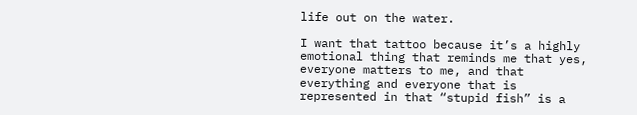life out on the water.

I want that tattoo because it’s a highly emotional thing that reminds me that yes, everyone matters to me, and that everything and everyone that is represented in that “stupid fish” is a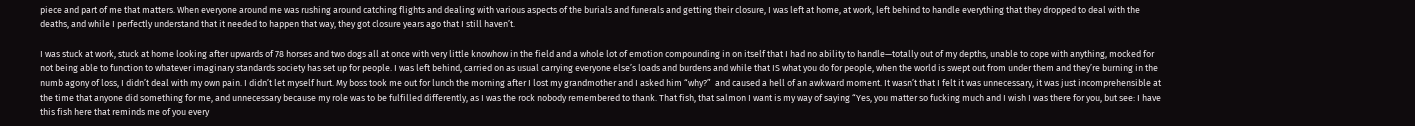piece and part of me that matters. When everyone around me was rushing around catching flights and dealing with various aspects of the burials and funerals and getting their closure, I was left at home, at work, left behind to handle everything that they dropped to deal with the deaths, and while I perfectly understand that it needed to happen that way, they got closure years ago that I still haven’t.

I was stuck at work, stuck at home looking after upwards of 78 horses and two dogs all at once with very little knowhow in the field and a whole lot of emotion compounding in on itself that I had no ability to handle—totally out of my depths, unable to cope with anything, mocked for not being able to function to whatever imaginary standards society has set up for people. I was left behind, carried on as usual carrying everyone else’s loads and burdens and while that IS what you do for people, when the world is swept out from under them and they’re burning in the numb agony of loss, I didn’t deal with my own pain. I didn’t let myself hurt. My boss took me out for lunch the morning after I lost my grandmother and I asked him “why?”  and caused a hell of an awkward moment. It wasn’t that I felt it was unnecessary, it was just incomprehensible at the time that anyone did something for me, and unnecessary because my role was to be fulfilled differently, as I was the rock nobody remembered to thank. That fish, that salmon I want is my way of saying “Yes, you matter so fucking much and I wish I was there for you, but see: I have this fish here that reminds me of you every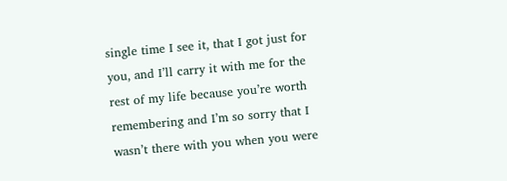single time I see it, that I got just for you, and I’ll carry it with me for the rest of my life because you’re worth remembering and I’m so sorry that I wasn’t there with you when you were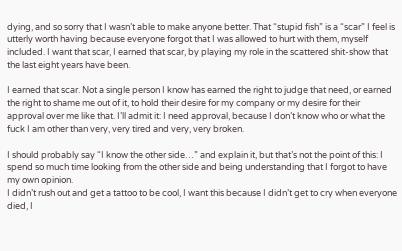dying, and so sorry that I wasn’t able to make anyone better. That “stupid fish” is a “scar” I feel is utterly worth having because everyone forgot that I was allowed to hurt with them, myself included. I want that scar, I earned that scar, by playing my role in the scattered shit-show that the last eight years have been.

I earned that scar. Not a single person I know has earned the right to judge that need, or earned the right to shame me out of it, to hold their desire for my company or my desire for their approval over me like that. I’ll admit it: I need approval, because I don’t know who or what the fuck I am other than very, very tired and very, very broken.

I should probably say “I know the other side…” and explain it, but that’s not the point of this: I spend so much time looking from the other side and being understanding that I forgot to have my own opinion.
I didn’t rush out and get a tattoo to be cool, I want this because I didn’t get to cry when everyone died, I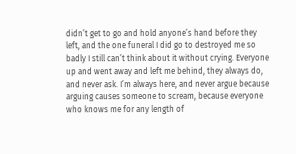didn’t get to go and hold anyone’s hand before they left, and the one funeral I did go to destroyed me so badly I still can’t think about it without crying. Everyone up and went away and left me behind, they always do, and never ask. I’m always here, and never argue because arguing causes someone to scream, because everyone who knows me for any length of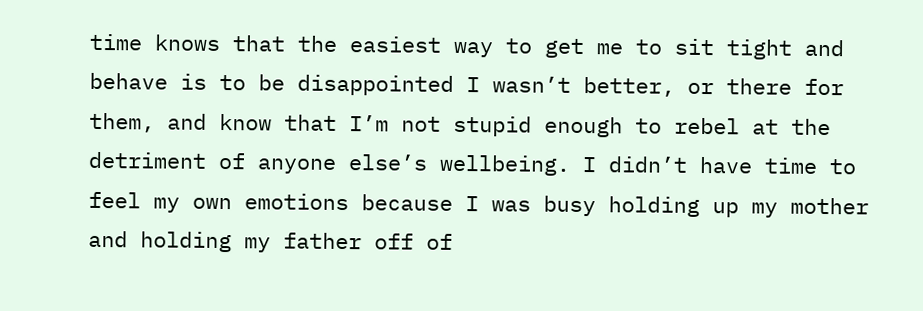time knows that the easiest way to get me to sit tight and behave is to be disappointed I wasn’t better, or there for them, and know that I’m not stupid enough to rebel at the detriment of anyone else’s wellbeing. I didn’t have time to feel my own emotions because I was busy holding up my mother and holding my father off of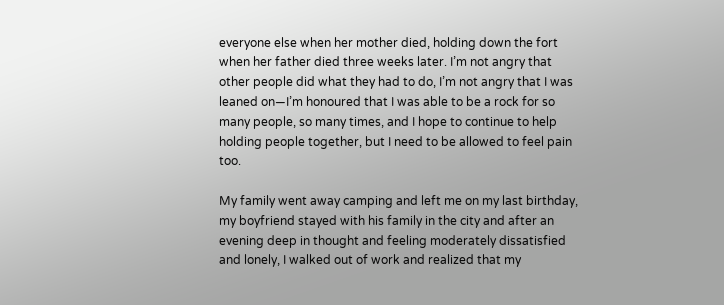everyone else when her mother died, holding down the fort when her father died three weeks later. I’m not angry that other people did what they had to do, I’m not angry that I was leaned on—I’m honoured that I was able to be a rock for so many people, so many times, and I hope to continue to help holding people together, but I need to be allowed to feel pain too.

My family went away camping and left me on my last birthday, my boyfriend stayed with his family in the city and after an evening deep in thought and feeling moderately dissatisfied and lonely, I walked out of work and realized that my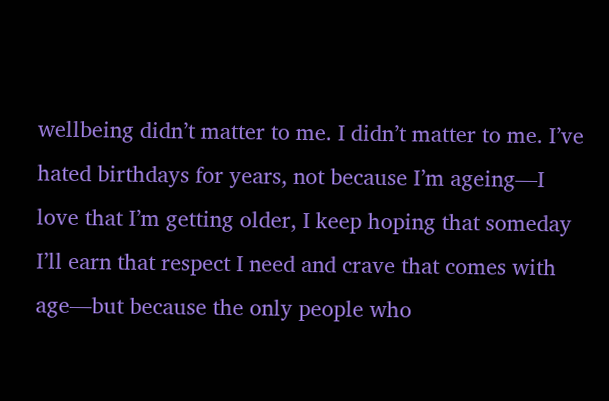wellbeing didn’t matter to me. I didn’t matter to me. I’ve hated birthdays for years, not because I’m ageing—I love that I’m getting older, I keep hoping that someday I’ll earn that respect I need and crave that comes with age—but because the only people who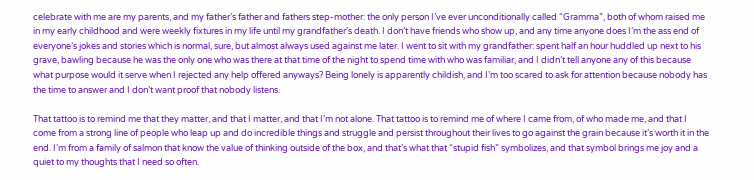celebrate with me are my parents, and my father’s father and fathers step-mother: the only person I’ve ever unconditionally called “Gramma”, both of whom raised me in my early childhood and were weekly fixtures in my life until my grandfather’s death. I don’t have friends who show up, and any time anyone does I’m the ass end of everyone’s jokes and stories which is normal, sure, but almost always used against me later. I went to sit with my grandfather: spent half an hour huddled up next to his grave, bawling because he was the only one who was there at that time of the night to spend time with who was familiar, and I didn’t tell anyone any of this because what purpose would it serve when I rejected any help offered anyways? Being lonely is apparently childish, and I’m too scared to ask for attention because nobody has the time to answer and I don’t want proof that nobody listens.

That tattoo is to remind me that they matter, and that I matter, and that I’m not alone. That tattoo is to remind me of where I came from, of who made me, and that I come from a strong line of people who leap up and do incredible things and struggle and persist throughout their lives to go against the grain because it’s worth it in the end. I’m from a family of salmon that know the value of thinking outside of the box, and that’s what that “stupid fish” symbolizes, and that symbol brings me joy and a quiet to my thoughts that I need so often.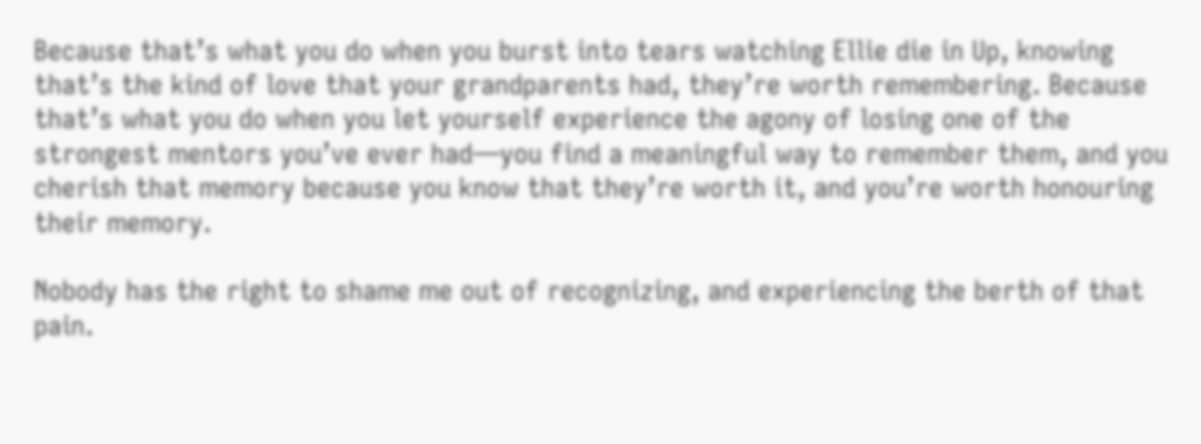Because that’s what you do when you burst into tears watching Ellie die in Up, knowing that’s the kind of love that your grandparents had, they’re worth remembering. Because that’s what you do when you let yourself experience the agony of losing one of the strongest mentors you’ve ever had—you find a meaningful way to remember them, and you cherish that memory because you know that they’re worth it, and you’re worth honouring their memory.

Nobody has the right to shame me out of recognizing, and experiencing the berth of that pain.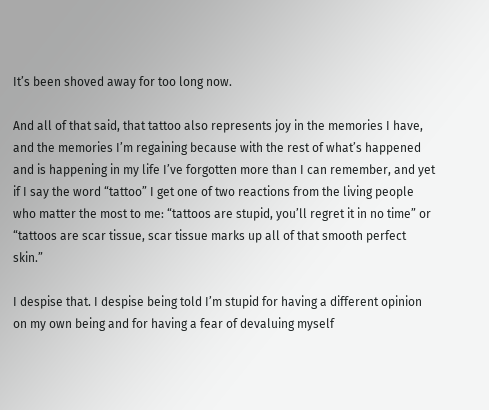It’s been shoved away for too long now.

And all of that said, that tattoo also represents joy in the memories I have, and the memories I’m regaining because with the rest of what’s happened and is happening in my life I’ve forgotten more than I can remember, and yet if I say the word “tattoo” I get one of two reactions from the living people who matter the most to me: “tattoos are stupid, you’ll regret it in no time” or “tattoos are scar tissue, scar tissue marks up all of that smooth perfect skin.”

I despise that. I despise being told I’m stupid for having a different opinion on my own being and for having a fear of devaluing myself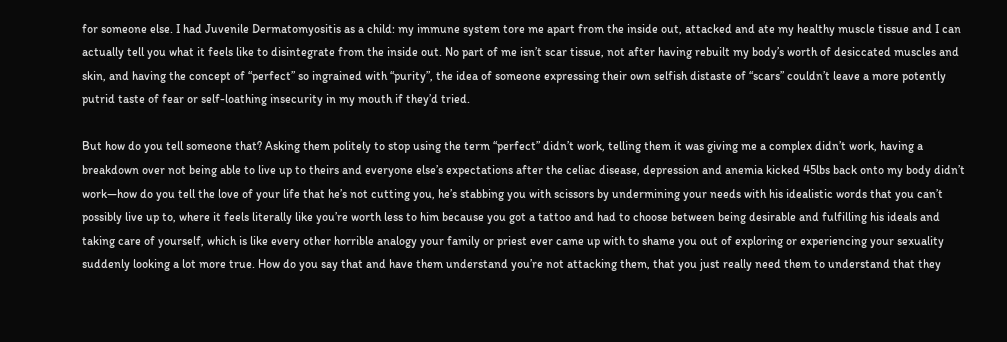for someone else. I had Juvenile Dermatomyositis as a child: my immune system tore me apart from the inside out, attacked and ate my healthy muscle tissue and I can actually tell you what it feels like to disintegrate from the inside out. No part of me isn’t scar tissue, not after having rebuilt my body’s worth of desiccated muscles and skin, and having the concept of “perfect” so ingrained with “purity”, the idea of someone expressing their own selfish distaste of “scars” couldn’t leave a more potently putrid taste of fear or self-loathing insecurity in my mouth if they’d tried.

But how do you tell someone that? Asking them politely to stop using the term “perfect” didn’t work, telling them it was giving me a complex didn’t work, having a breakdown over not being able to live up to theirs and everyone else’s expectations after the celiac disease, depression and anemia kicked 45lbs back onto my body didn’t work—how do you tell the love of your life that he’s not cutting you, he’s stabbing you with scissors by undermining your needs with his idealistic words that you can’t possibly live up to, where it feels literally like you’re worth less to him because you got a tattoo and had to choose between being desirable and fulfilling his ideals and taking care of yourself, which is like every other horrible analogy your family or priest ever came up with to shame you out of exploring or experiencing your sexuality suddenly looking a lot more true. How do you say that and have them understand you’re not attacking them, that you just really need them to understand that they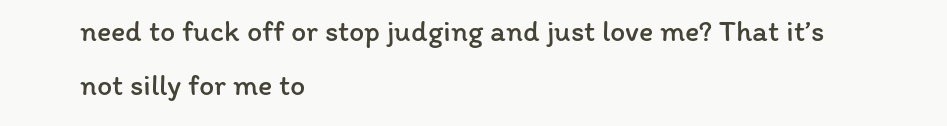need to fuck off or stop judging and just love me? That it’s not silly for me to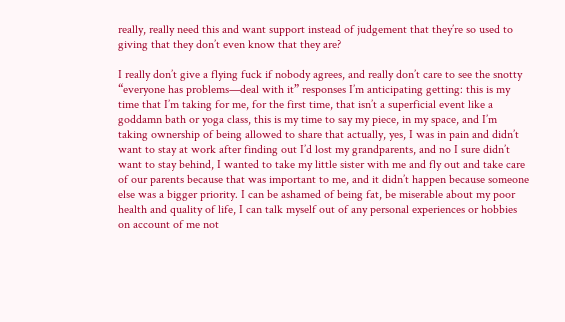really, really need this and want support instead of judgement that they’re so used to giving that they don’t even know that they are?

I really don’t give a flying fuck if nobody agrees, and really don’t care to see the snotty “everyone has problems—deal with it” responses I’m anticipating getting: this is my time that I’m taking for me, for the first time, that isn’t a superficial event like a goddamn bath or yoga class, this is my time to say my piece, in my space, and I’m taking ownership of being allowed to share that actually, yes, I was in pain and didn’t want to stay at work after finding out I’d lost my grandparents, and no I sure didn’t want to stay behind, I wanted to take my little sister with me and fly out and take care of our parents because that was important to me, and it didn’t happen because someone else was a bigger priority. I can be ashamed of being fat, be miserable about my poor health and quality of life, I can talk myself out of any personal experiences or hobbies on account of me not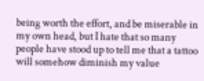being worth the effort, and be miserable in my own head, but I hate that so many people have stood up to tell me that a tattoo will somehow diminish my value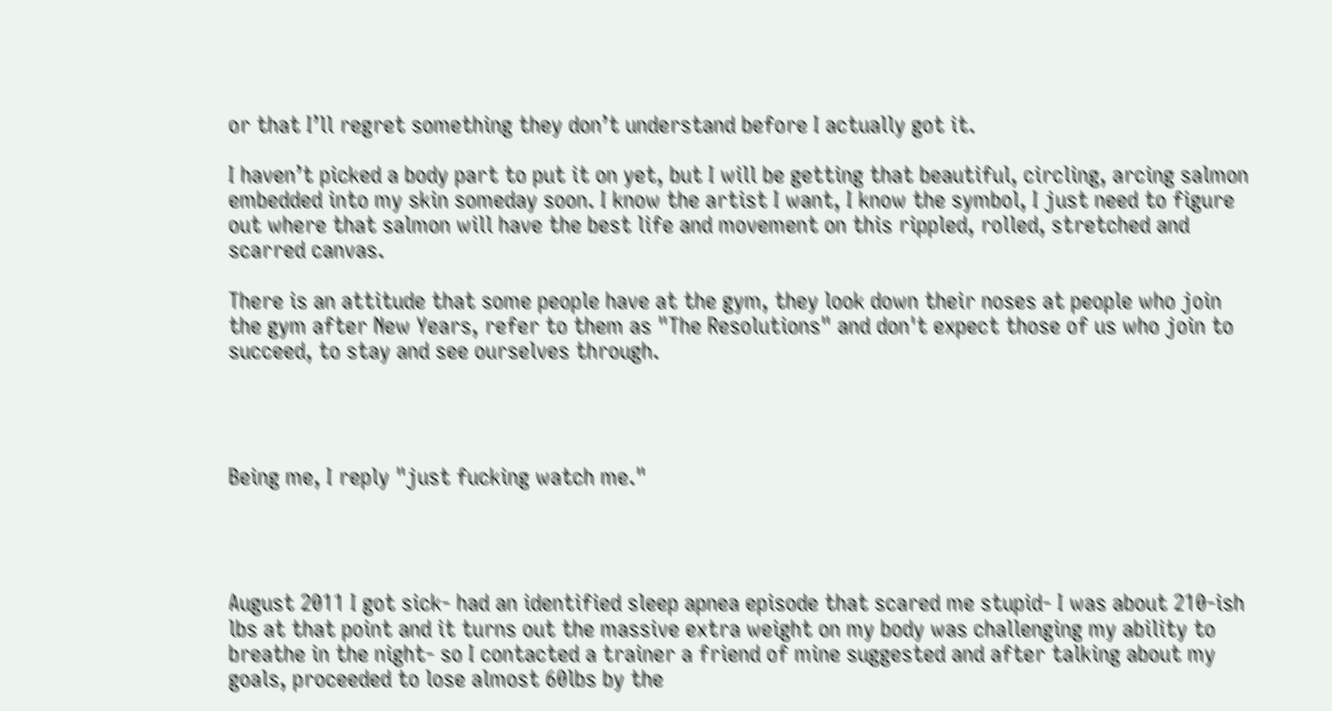or that I’ll regret something they don’t understand before I actually got it.

I haven’t picked a body part to put it on yet, but I will be getting that beautiful, circling, arcing salmon embedded into my skin someday soon. I know the artist I want, I know the symbol, I just need to figure out where that salmon will have the best life and movement on this rippled, rolled, stretched and scarred canvas.

There is an attitude that some people have at the gym, they look down their noses at people who join the gym after New Years, refer to them as "The Resolutions" and don't expect those of us who join to succeed, to stay and see ourselves through.




Being me, I reply "just fucking watch me."




August 2011 I got sick- had an identified sleep apnea episode that scared me stupid- I was about 210-ish lbs at that point and it turns out the massive extra weight on my body was challenging my ability to breathe in the night- so I contacted a trainer a friend of mine suggested and after talking about my goals, proceeded to lose almost 60lbs by the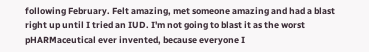following February. Felt amazing, met someone amazing and had a blast right up until I tried an IUD. I'm not going to blast it as the worst pHARMaceutical ever invented, because everyone I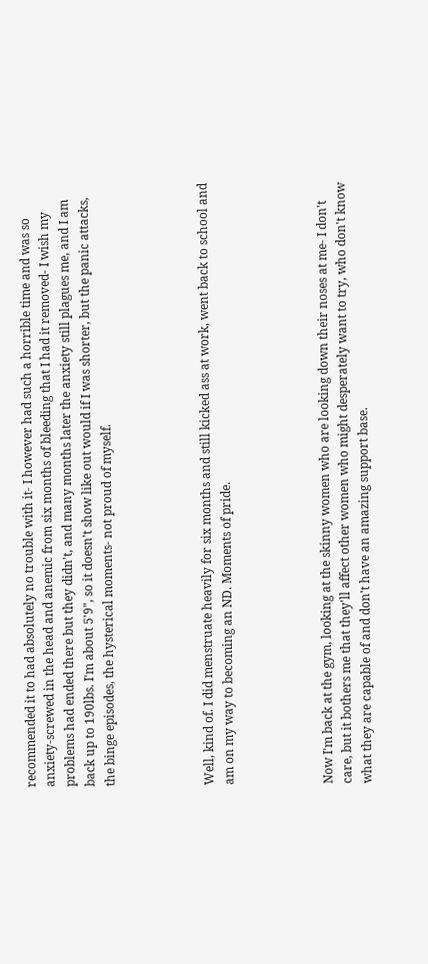recommended it to had absolutely no trouble with it- I however had such a horrible time and was so anxiety-screwed in the head and anemic from six months of bleeding that I had it removed- I wish my problems had ended there but they didn't, and many months later the anxiety still plagues me, and I am back up to 190lbs. I'm about 5'9", so it doesn't show like out would if I was shorter, but the panic attacks, the binge episodes, the hysterical moments- not proud of myself.




Well, kind of. I did menstruate heavily for six months and still kicked ass at work, went back to school and am on my way to becoming an ND. Moments of pride.




Now I'm back at the gym, looking at the skinny women who are looking down their noses at me- I don't care, but it bothers me that they'll affect other women who might desperately want to try, who don't know what they are capable of and don't have an amazing support base.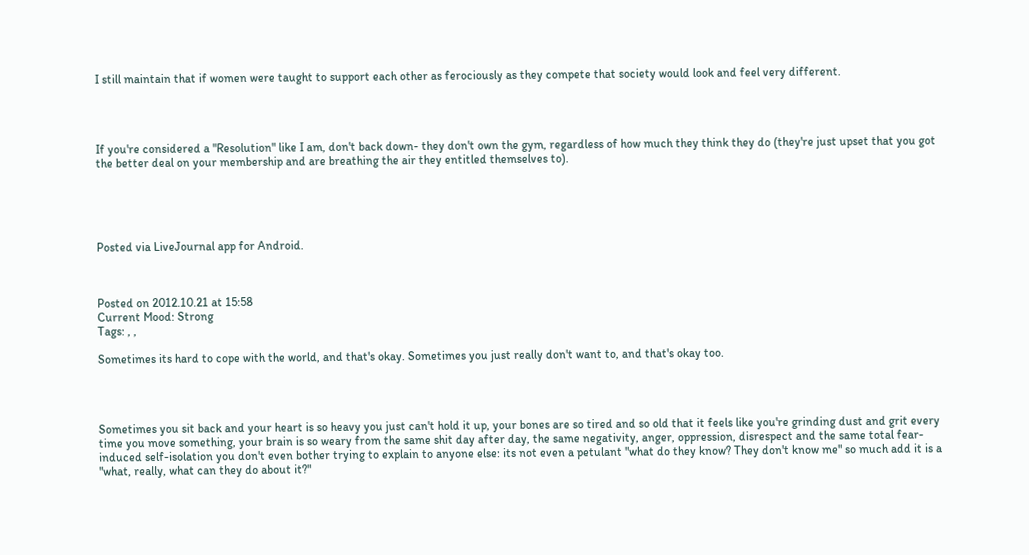I still maintain that if women were taught to support each other as ferociously as they compete that society would look and feel very different.




If you're considered a "Resolution" like I am, don't back down- they don't own the gym, regardless of how much they think they do (they're just upset that you got the better deal on your membership and are breathing the air they entitled themselves to).





Posted via LiveJournal app for Android.



Posted on 2012.10.21 at 15:58
Current Mood: Strong
Tags: , ,

Sometimes its hard to cope with the world, and that's okay. Sometimes you just really don't want to, and that's okay too.




Sometimes you sit back and your heart is so heavy you just can't hold it up, your bones are so tired and so old that it feels like you're grinding dust and grit every time you move something, your brain is so weary from the same shit day after day, the same negativity, anger, oppression, disrespect and the same total fear-induced self-isolation you don't even bother trying to explain to anyone else: its not even a petulant "what do they know? They don't know me" so much add it is a "what, really, what can they do about it?"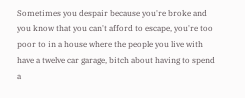Sometimes you despair because you're broke and you know that you can't afford to escape, you're too poor to in a house where the people you live with have a twelve car garage, bitch about having to spend a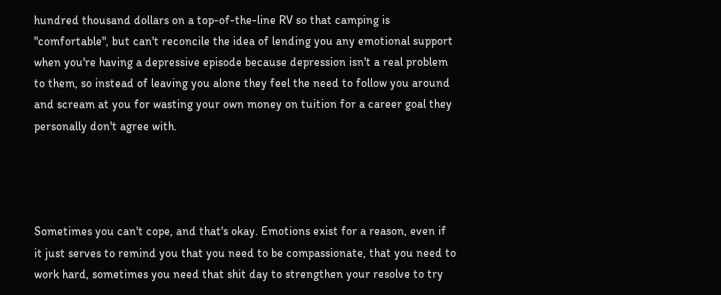hundred thousand dollars on a top-of-the-line RV so that camping is "comfortable", but can't reconcile the idea of lending you any emotional support when you're having a depressive episode because depression isn't a real problem to them, so instead of leaving you alone they feel the need to follow you around and scream at you for wasting your own money on tuition for a career goal they personally don't agree with.




Sometimes you can't cope, and that's okay. Emotions exist for a reason, even if it just serves to remind you that you need to be compassionate, that you need to work hard, sometimes you need that shit day to strengthen your resolve to try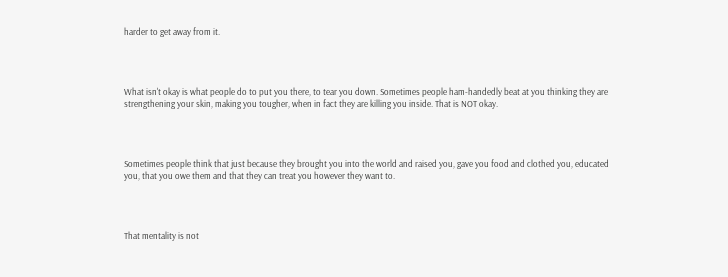harder to get away from it.




What isn't okay is what people do to put you there, to tear you down. Sometimes people ham-handedly beat at you thinking they are strengthening your skin, making you tougher, when in fact they are killing you inside. That is NOT okay.




Sometimes people think that just because they brought you into the world and raised you, gave you food and clothed you, educated you, that you owe them and that they can treat you however they want to.




That mentality is not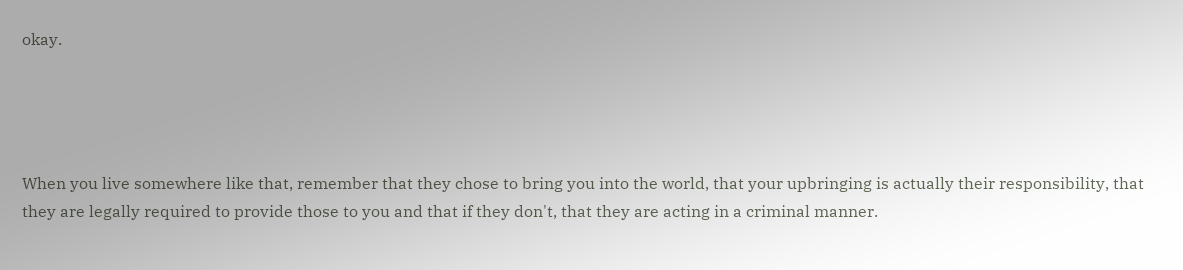okay.




When you live somewhere like that, remember that they chose to bring you into the world, that your upbringing is actually their responsibility, that they are legally required to provide those to you and that if they don't, that they are acting in a criminal manner.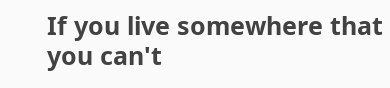If you live somewhere that you can't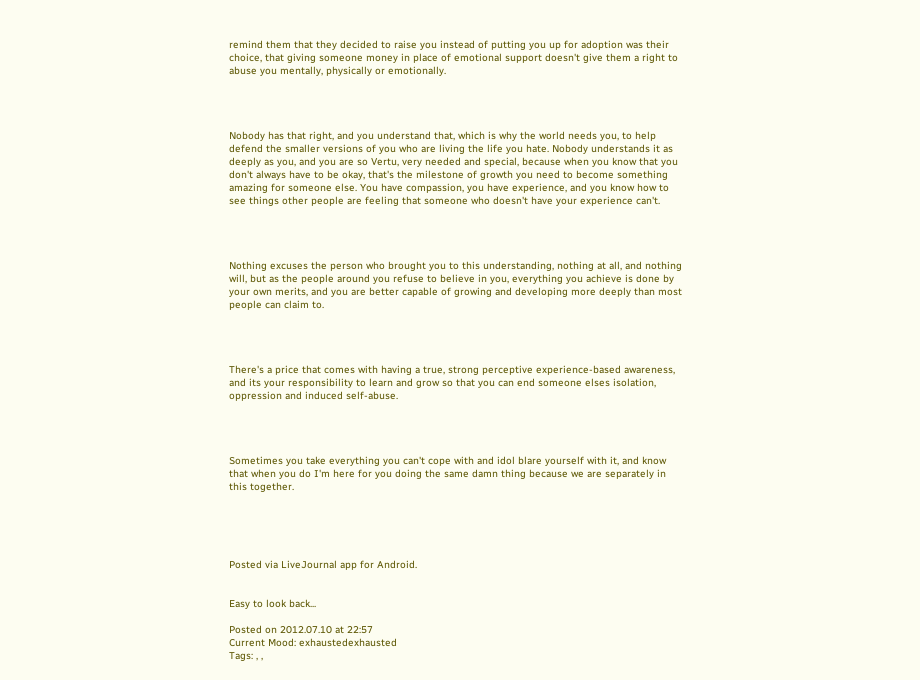remind them that they decided to raise you instead of putting you up for adoption was their choice, that giving someone money in place of emotional support doesn't give them a right to abuse you mentally, physically or emotionally.




Nobody has that right, and you understand that, which is why the world needs you, to help defend the smaller versions of you who are living the life you hate. Nobody understands it as deeply as you, and you are so Vertu, very needed and special, because when you know that you don't always have to be okay, that's the milestone of growth you need to become something amazing for someone else. You have compassion, you have experience, and you know how to see things other people are feeling that someone who doesn't have your experience can't.




Nothing excuses the person who brought you to this understanding, nothing at all, and nothing will, but as the people around you refuse to believe in you, everything you achieve is done by your own merits, and you are better capable of growing and developing more deeply than most people can claim to.




There's a price that comes with having a true, strong perceptive experience-based awareness, and its your responsibility to learn and grow so that you can end someone elses isolation, oppression and induced self-abuse.




Sometimes you take everything you can't cope with and idol blare yourself with it, and know that when you do I'm here for you doing the same damn thing because we are separately in this together.





Posted via LiveJournal app for Android.


Easy to look back...

Posted on 2012.07.10 at 22:57
Current Mood: exhaustedexhausted
Tags: , ,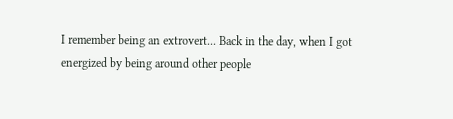I remember being an extrovert... Back in the day, when I got energized by being around other people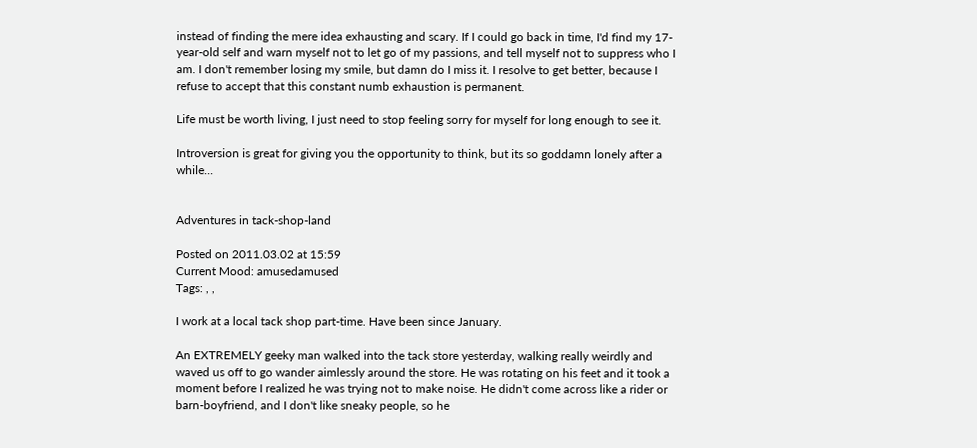instead of finding the mere idea exhausting and scary. If I could go back in time, I'd find my 17-year-old self and warn myself not to let go of my passions, and tell myself not to suppress who I am. I don't remember losing my smile, but damn do I miss it. I resolve to get better, because I refuse to accept that this constant numb exhaustion is permanent.

Life must be worth living, I just need to stop feeling sorry for myself for long enough to see it.

Introversion is great for giving you the opportunity to think, but its so goddamn lonely after a while...


Adventures in tack-shop-land

Posted on 2011.03.02 at 15:59
Current Mood: amusedamused
Tags: , ,

I work at a local tack shop part-time. Have been since January.

An EXTREMELY geeky man walked into the tack store yesterday, walking really weirdly and waved us off to go wander aimlessly around the store. He was rotating on his feet and it took a moment before I realized he was trying not to make noise. He didn't come across like a rider or barn-boyfriend, and I don't like sneaky people, so he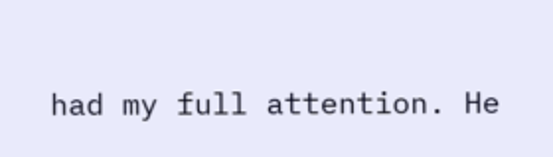had my full attention. He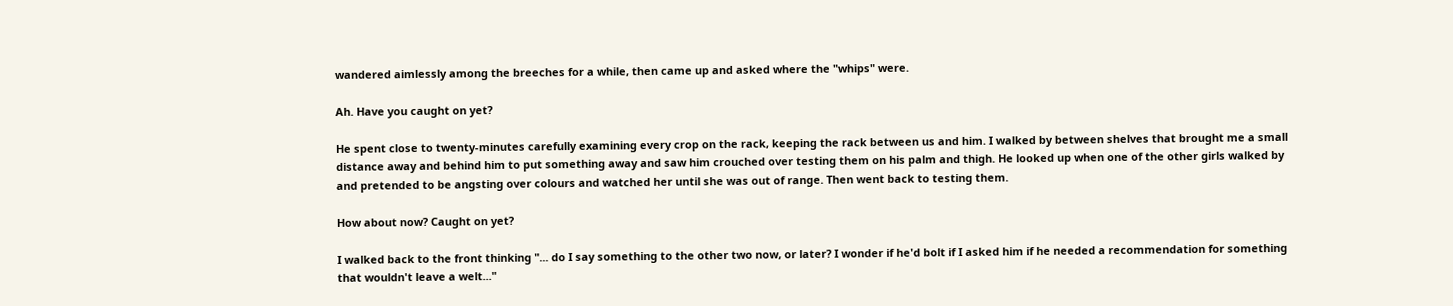wandered aimlessly among the breeches for a while, then came up and asked where the "whips" were.

Ah. Have you caught on yet?

He spent close to twenty-minutes carefully examining every crop on the rack, keeping the rack between us and him. I walked by between shelves that brought me a small distance away and behind him to put something away and saw him crouched over testing them on his palm and thigh. He looked up when one of the other girls walked by and pretended to be angsting over colours and watched her until she was out of range. Then went back to testing them.

How about now? Caught on yet?

I walked back to the front thinking "... do I say something to the other two now, or later? I wonder if he'd bolt if I asked him if he needed a recommendation for something that wouldn't leave a welt..."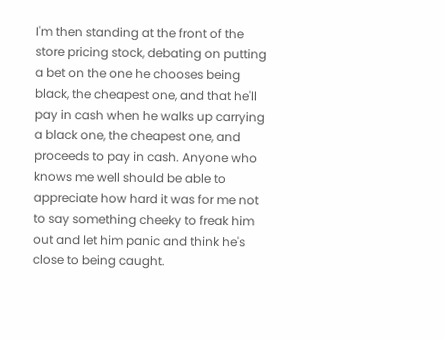I'm then standing at the front of the store pricing stock, debating on putting a bet on the one he chooses being black, the cheapest one, and that he'll pay in cash when he walks up carrying a black one, the cheapest one, and proceeds to pay in cash. Anyone who knows me well should be able to appreciate how hard it was for me not to say something cheeky to freak him out and let him panic and think he's close to being caught.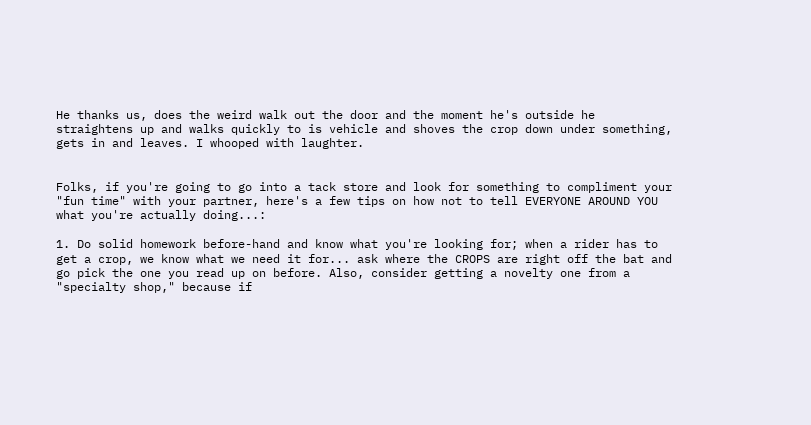He thanks us, does the weird walk out the door and the moment he's outside he straightens up and walks quickly to is vehicle and shoves the crop down under something, gets in and leaves. I whooped with laughter.


Folks, if you're going to go into a tack store and look for something to compliment your "fun time" with your partner, here's a few tips on how not to tell EVERYONE AROUND YOU what you're actually doing...:

1. Do solid homework before-hand and know what you're looking for; when a rider has to get a crop, we know what we need it for... ask where the CROPS are right off the bat and go pick the one you read up on before. Also, consider getting a novelty one from a "specialty shop," because if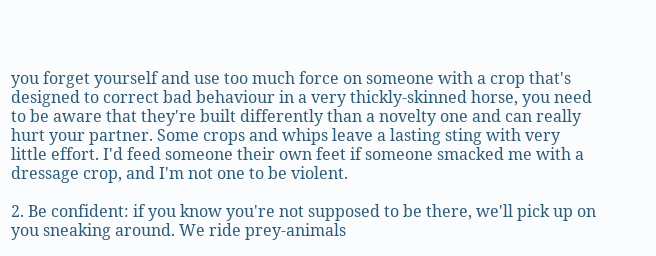you forget yourself and use too much force on someone with a crop that's designed to correct bad behaviour in a very thickly-skinned horse, you need to be aware that they're built differently than a novelty one and can really hurt your partner. Some crops and whips leave a lasting sting with very little effort. I'd feed someone their own feet if someone smacked me with a dressage crop, and I'm not one to be violent.

2. Be confident: if you know you're not supposed to be there, we'll pick up on you sneaking around. We ride prey-animals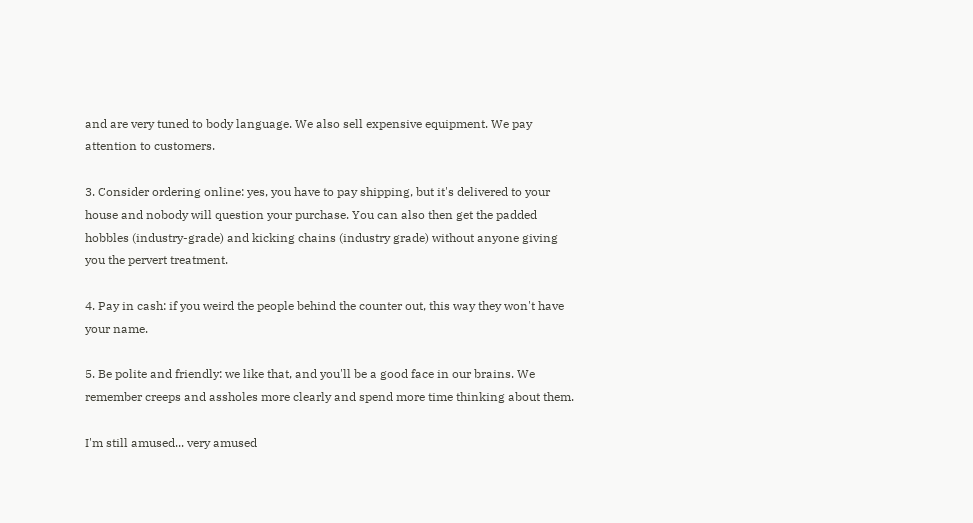and are very tuned to body language. We also sell expensive equipment. We pay attention to customers.

3. Consider ordering online: yes, you have to pay shipping, but it's delivered to your house and nobody will question your purchase. You can also then get the padded hobbles (industry-grade) and kicking chains (industry grade) without anyone giving you the pervert treatment.

4. Pay in cash: if you weird the people behind the counter out, this way they won't have your name.

5. Be polite and friendly: we like that, and you'll be a good face in our brains. We remember creeps and assholes more clearly and spend more time thinking about them.

I'm still amused... very amused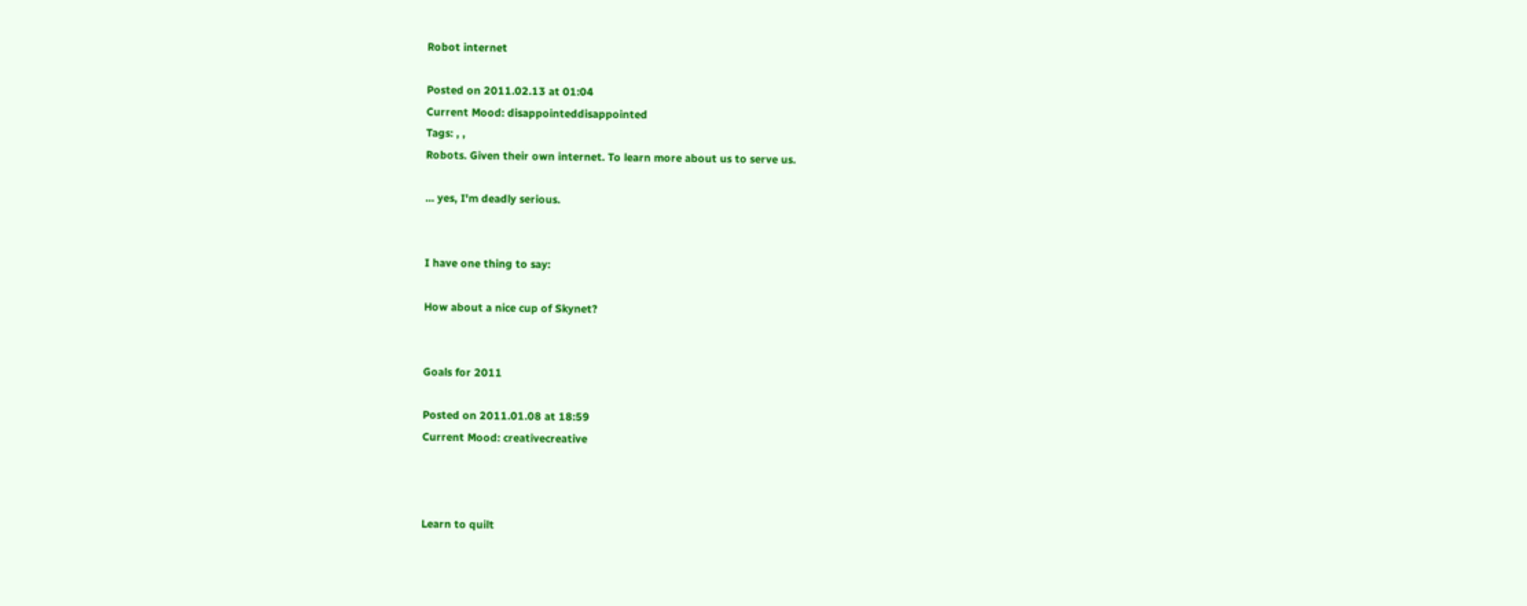Robot internet

Posted on 2011.02.13 at 01:04
Current Mood: disappointeddisappointed
Tags: , ,
Robots. Given their own internet. To learn more about us to serve us.

... yes, I'm deadly serious.


I have one thing to say:

How about a nice cup of Skynet?


Goals for 2011

Posted on 2011.01.08 at 18:59
Current Mood: creativecreative



Learn to quilt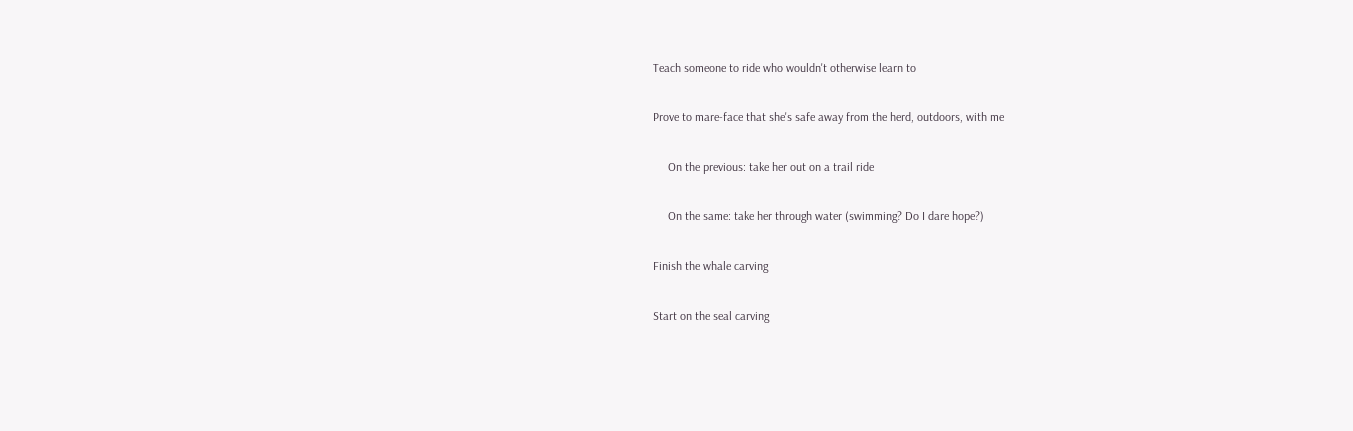Teach someone to ride who wouldn't otherwise learn to

Prove to mare-face that she's safe away from the herd, outdoors, with me

     On the previous: take her out on a trail ride

     On the same: take her through water (swimming? Do I dare hope?)

Finish the whale carving

Start on the seal carving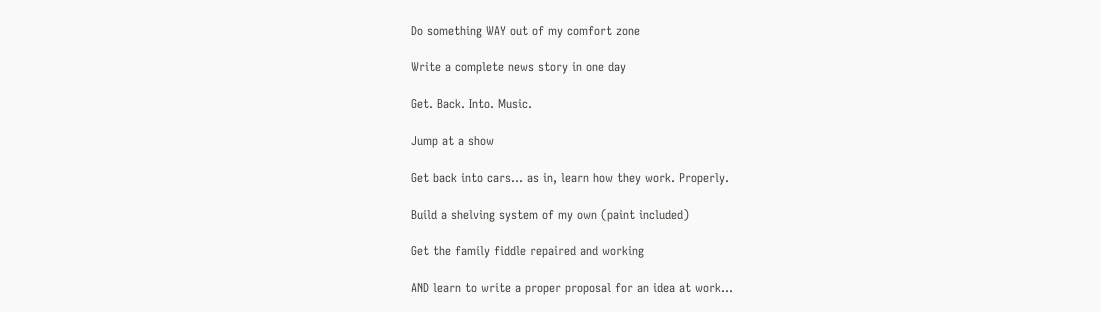Do something WAY out of my comfort zone

Write a complete news story in one day

Get. Back. Into. Music.

Jump at a show

Get back into cars... as in, learn how they work. Properly.

Build a shelving system of my own (paint included)

Get the family fiddle repaired and working

AND learn to write a proper proposal for an idea at work...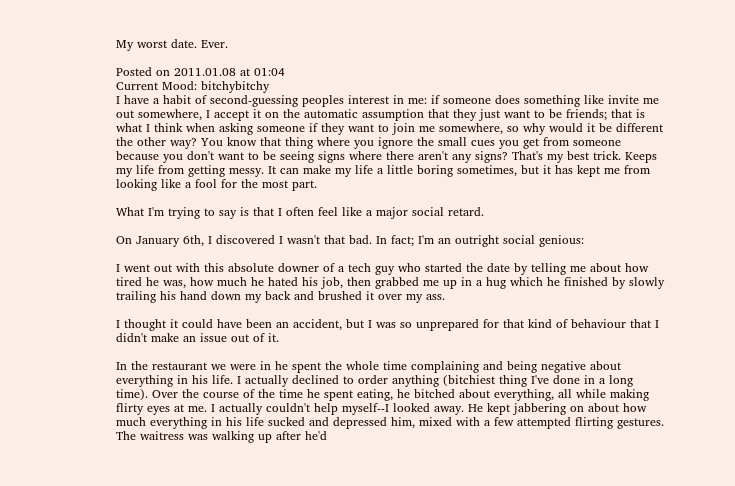My worst date. Ever.

Posted on 2011.01.08 at 01:04
Current Mood: bitchybitchy
I have a habit of second-guessing peoples interest in me: if someone does something like invite me out somewhere, I accept it on the automatic assumption that they just want to be friends; that is what I think when asking someone if they want to join me somewhere, so why would it be different the other way? You know that thing where you ignore the small cues you get from someone because you don't want to be seeing signs where there aren't any signs? That's my best trick. Keeps my life from getting messy. It can make my life a little boring sometimes, but it has kept me from looking like a fool for the most part.

What I'm trying to say is that I often feel like a major social retard.

On January 6th, I discovered I wasn't that bad. In fact; I'm an outright social genious:

I went out with this absolute downer of a tech guy who started the date by telling me about how tired he was, how much he hated his job, then grabbed me up in a hug which he finished by slowly trailing his hand down my back and brushed it over my ass.

I thought it could have been an accident, but I was so unprepared for that kind of behaviour that I didn't make an issue out of it.

In the restaurant we were in he spent the whole time complaining and being negative about everything in his life. I actually declined to order anything (bitchiest thing I've done in a long time). Over the course of the time he spent eating, he bitched about everything, all while making flirty eyes at me. I actually couldn't help myself--I looked away. He kept jabbering on about how much everything in his life sucked and depressed him, mixed with a few attempted flirting gestures. The waitress was walking up after he'd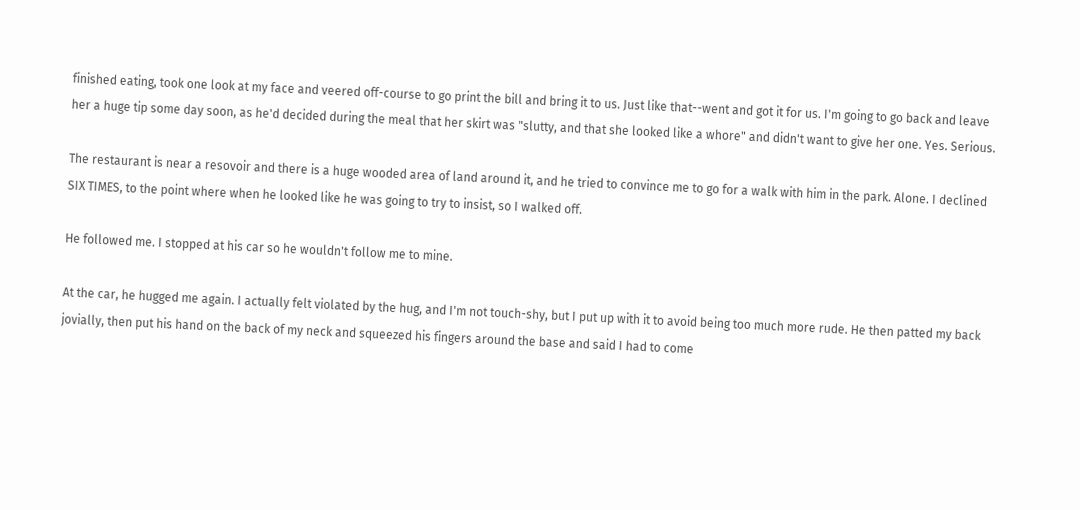finished eating, took one look at my face and veered off-course to go print the bill and bring it to us. Just like that--went and got it for us. I'm going to go back and leave her a huge tip some day soon, as he'd decided during the meal that her skirt was "slutty, and that she looked like a whore" and didn't want to give her one. Yes. Serious.

The restaurant is near a resovoir and there is a huge wooded area of land around it, and he tried to convince me to go for a walk with him in the park. Alone. I declined SIX TIMES, to the point where when he looked like he was going to try to insist, so I walked off.

He followed me. I stopped at his car so he wouldn't follow me to mine.

At the car, he hugged me again. I actually felt violated by the hug, and I'm not touch-shy, but I put up with it to avoid being too much more rude. He then patted my back jovially, then put his hand on the back of my neck and squeezed his fingers around the base and said I had to come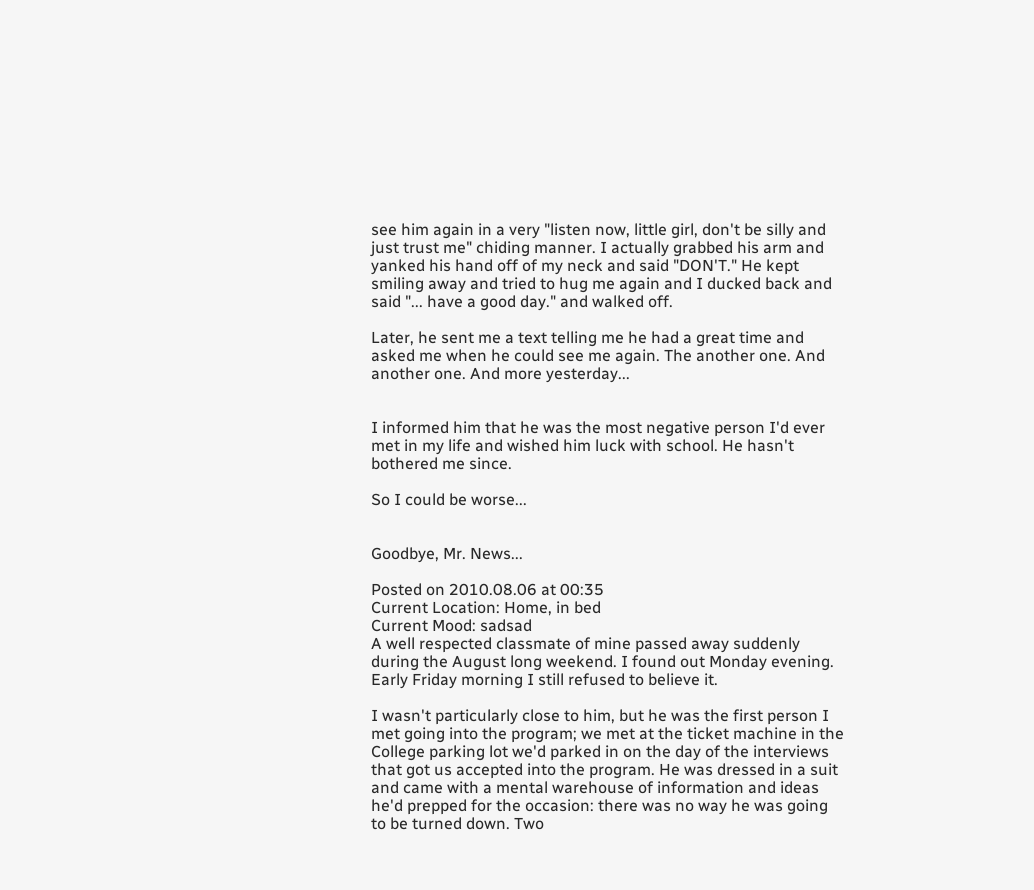see him again in a very "listen now, little girl, don't be silly and just trust me" chiding manner. I actually grabbed his arm and yanked his hand off of my neck and said "DON'T." He kept smiling away and tried to hug me again and I ducked back and said "... have a good day." and walked off.

Later, he sent me a text telling me he had a great time and asked me when he could see me again. The another one. And another one. And more yesterday...


I informed him that he was the most negative person I'd ever met in my life and wished him luck with school. He hasn't bothered me since.

So I could be worse...


Goodbye, Mr. News...

Posted on 2010.08.06 at 00:35
Current Location: Home, in bed
Current Mood: sadsad
A well respected classmate of mine passed away suddenly during the August long weekend. I found out Monday evening. Early Friday morning I still refused to believe it.

I wasn't particularly close to him, but he was the first person I met going into the program; we met at the ticket machine in the College parking lot we'd parked in on the day of the interviews that got us accepted into the program. He was dressed in a suit and came with a mental warehouse of information and ideas he'd prepped for the occasion: there was no way he was going to be turned down. Two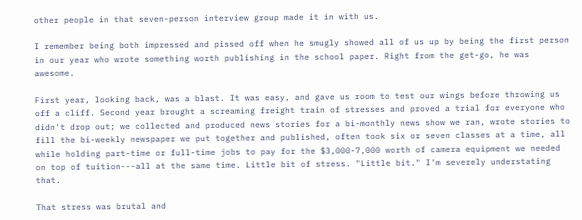other people in that seven-person interview group made it in with us.

I remember being both impressed and pissed off when he smugly showed all of us up by being the first person in our year who wrote something worth publishing in the school paper. Right from the get-go, he was awesome.

First year, looking back, was a blast. It was easy, and gave us room to test our wings before throwing us off a cliff. Second year brought a screaming freight train of stresses and proved a trial for everyone who didn't drop out; we collected and produced news stories for a bi-monthly news show we ran, wrote stories to fill the bi-weekly newspaper we put together and published, often took six or seven classes at a time, all while holding part-time or full-time jobs to pay for the $3,000-7,000 worth of camera equipment we needed on top of tuition---all at the same time. Little bit of stress. "Little bit." I'm severely understating that.

That stress was brutal and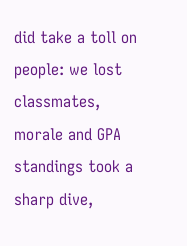did take a toll on people: we lost classmates, morale and GPA standings took a sharp dive,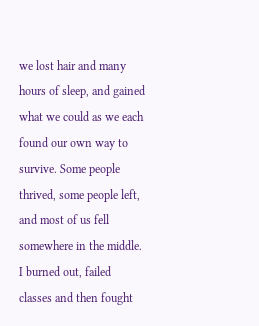we lost hair and many hours of sleep, and gained what we could as we each found our own way to survive. Some people thrived, some people left, and most of us fell somewhere in the middle. I burned out, failed classes and then fought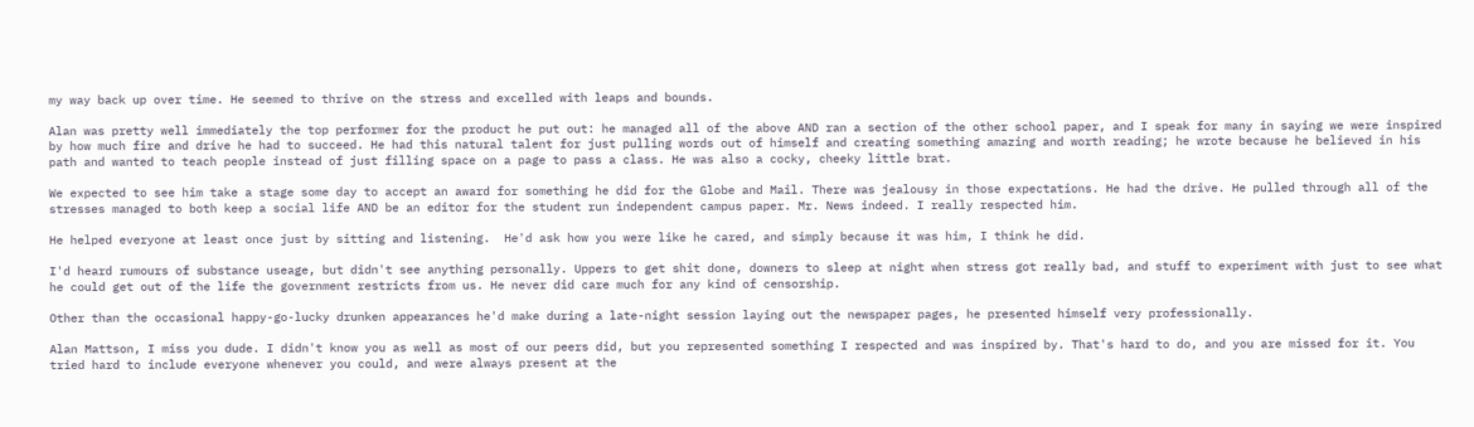my way back up over time. He seemed to thrive on the stress and excelled with leaps and bounds.

Alan was pretty well immediately the top performer for the product he put out: he managed all of the above AND ran a section of the other school paper, and I speak for many in saying we were inspired by how much fire and drive he had to succeed. He had this natural talent for just pulling words out of himself and creating something amazing and worth reading; he wrote because he believed in his path and wanted to teach people instead of just filling space on a page to pass a class. He was also a cocky, cheeky little brat.

We expected to see him take a stage some day to accept an award for something he did for the Globe and Mail. There was jealousy in those expectations. He had the drive. He pulled through all of the stresses managed to both keep a social life AND be an editor for the student run independent campus paper. Mr. News indeed. I really respected him.

He helped everyone at least once just by sitting and listening.  He'd ask how you were like he cared, and simply because it was him, I think he did.

I'd heard rumours of substance useage, but didn't see anything personally. Uppers to get shit done, downers to sleep at night when stress got really bad, and stuff to experiment with just to see what he could get out of the life the government restricts from us. He never did care much for any kind of censorship.

Other than the occasional happy-go-lucky drunken appearances he'd make during a late-night session laying out the newspaper pages, he presented himself very professionally.

Alan Mattson, I miss you dude. I didn't know you as well as most of our peers did, but you represented something I respected and was inspired by. That's hard to do, and you are missed for it. You tried hard to include everyone whenever you could, and were always present at the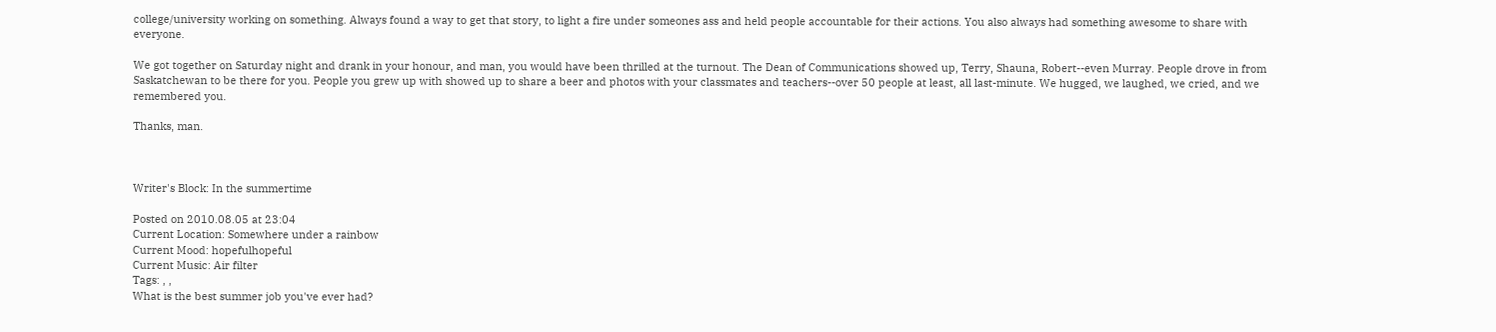college/university working on something. Always found a way to get that story, to light a fire under someones ass and held people accountable for their actions. You also always had something awesome to share with everyone.

We got together on Saturday night and drank in your honour, and man, you would have been thrilled at the turnout. The Dean of Communications showed up, Terry, Shauna, Robert--even Murray. People drove in from Saskatchewan to be there for you. People you grew up with showed up to share a beer and photos with your classmates and teachers--over 50 people at least, all last-minute. We hugged, we laughed, we cried, and we remembered you.

Thanks, man.



Writer's Block: In the summertime

Posted on 2010.08.05 at 23:04
Current Location: Somewhere under a rainbow
Current Mood: hopefulhopeful
Current Music: Air filter
Tags: , ,
What is the best summer job you've ever had?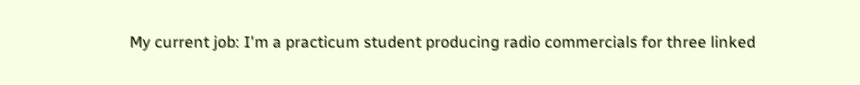My current job: I'm a practicum student producing radio commercials for three linked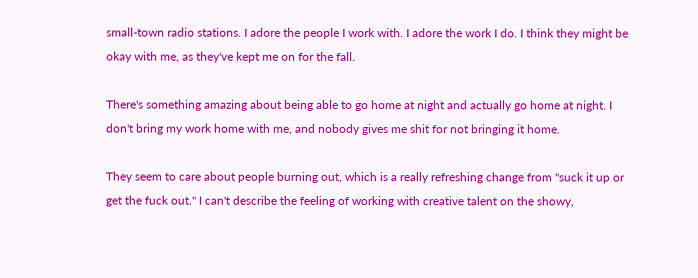small-town radio stations. I adore the people I work with. I adore the work I do. I think they might be okay with me, as they've kept me on for the fall.

There's something amazing about being able to go home at night and actually go home at night. I don't bring my work home with me, and nobody gives me shit for not bringing it home.

They seem to care about people burning out, which is a really refreshing change from "suck it up or get the fuck out." I can't describe the feeling of working with creative talent on the showy,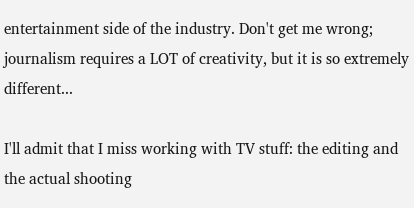entertainment side of the industry. Don't get me wrong; journalism requires a LOT of creativity, but it is so extremely different...

I'll admit that I miss working with TV stuff: the editing and the actual shooting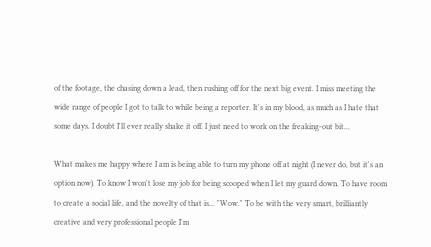of the footage, the chasing down a lead, then rushing off for the next big event. I miss meeting the wide range of people I got to talk to while being a reporter. It's in my blood, as much as I hate that some days. I doubt I'll ever really shake it off. I just need to work on the freaking-out bit...

What makes me happy where I am is being able to turn my phone off at night (I never do, but it's an option now). To know I won't lose my job for being scooped when I let my guard down. To have room to create a social life, and the novelty of that is... "Wow." To be with the very smart, brilliantly creative and very professional people I'm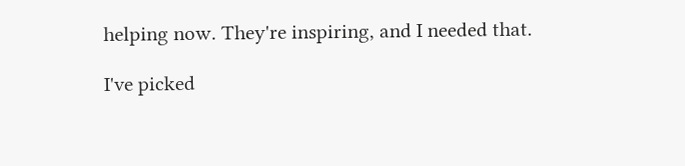helping now. They're inspiring, and I needed that.

I've picked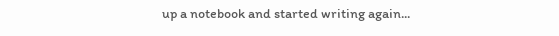up a notebook and started writing again...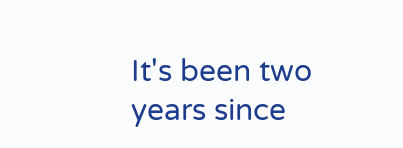It's been two years since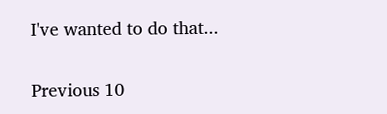I've wanted to do that...

Previous 10